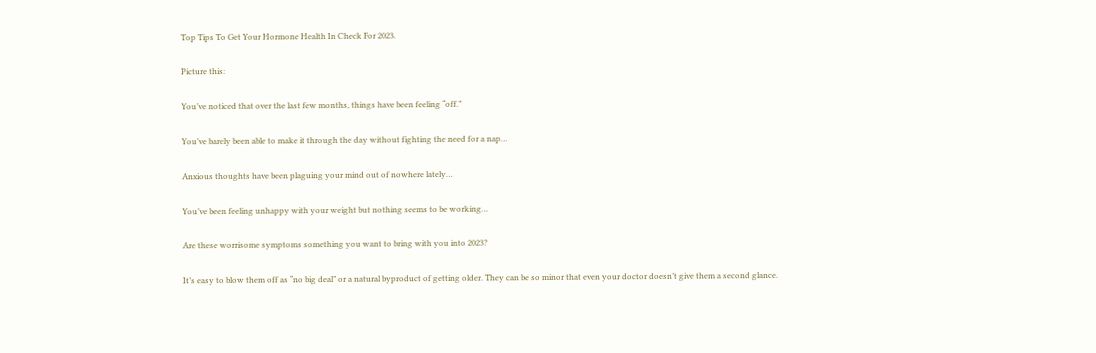Top Tips To Get Your Hormone Health In Check For 2023.

Picture this:

You’ve noticed that over the last few months, things have been feeling “off.”

You’ve barely been able to make it through the day without fighting the need for a nap…

Anxious thoughts have been plaguing your mind out of nowhere lately…

You’ve been feeling unhappy with your weight but nothing seems to be working…

Are these worrisome symptoms something you want to bring with you into 2023?

It’s easy to blow them off as “no big deal” or a natural byproduct of getting older. They can be so minor that even your doctor doesn’t give them a second glance.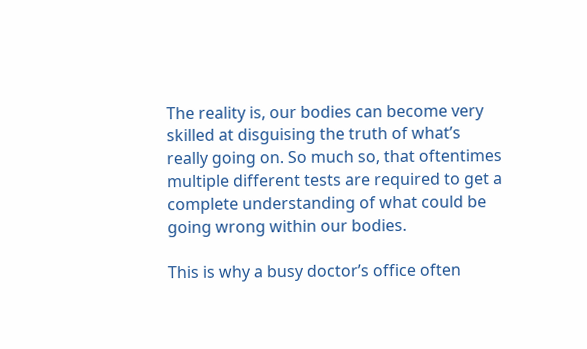The reality is, our bodies can become very skilled at disguising the truth of what’s really going on. So much so, that oftentimes multiple different tests are required to get a complete understanding of what could be going wrong within our bodies.

This is why a busy doctor’s office often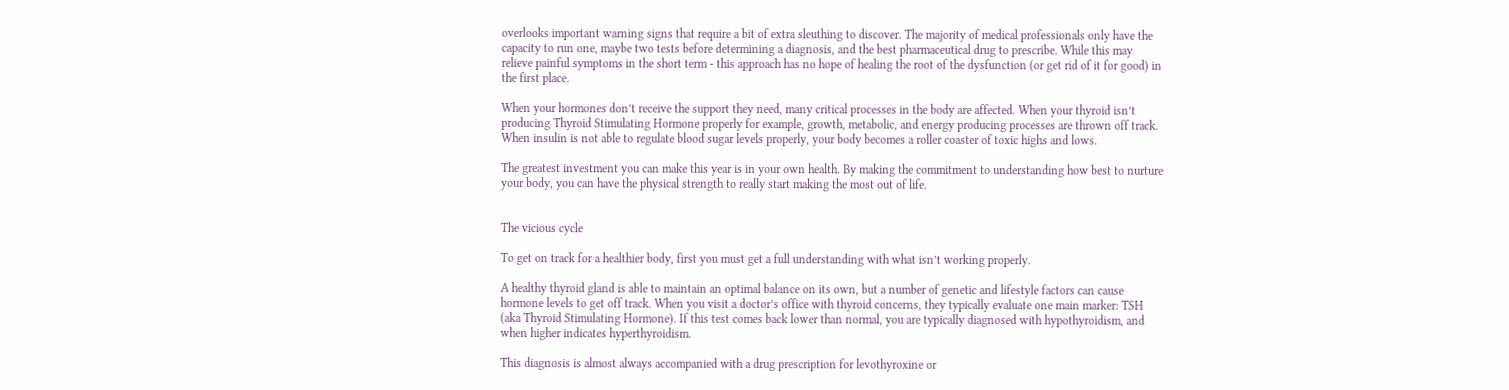overlooks important warning signs that require a bit of extra sleuthing to discover. The majority of medical professionals only have the capacity to run one, maybe two tests before determining a diagnosis, and the best pharmaceutical drug to prescribe. While this may relieve painful symptoms in the short term - this approach has no hope of healing the root of the dysfunction (or get rid of it for good) in the first place.

When your hormones don’t receive the support they need, many critical processes in the body are affected. When your thyroid isn’t producing Thyroid Stimulating Hormone properly for example, growth, metabolic, and energy producing processes are thrown off track. When insulin is not able to regulate blood sugar levels properly, your body becomes a roller coaster of toxic highs and lows.

The greatest investment you can make this year is in your own health. By making the commitment to understanding how best to nurture your body, you can have the physical strength to really start making the most out of life.


The vicious cycle

To get on track for a healthier body, first you must get a full understanding with what isn’t working properly.

A healthy thyroid gland is able to maintain an optimal balance on its own, but a number of genetic and lifestyle factors can cause hormone levels to get off track. When you visit a doctor’s office with thyroid concerns, they typically evaluate one main marker: TSH (aka Thyroid Stimulating Hormone). If this test comes back lower than normal, you are typically diagnosed with hypothyroidism, and when higher indicates hyperthyroidism.

This diagnosis is almost always accompanied with a drug prescription for levothyroxine or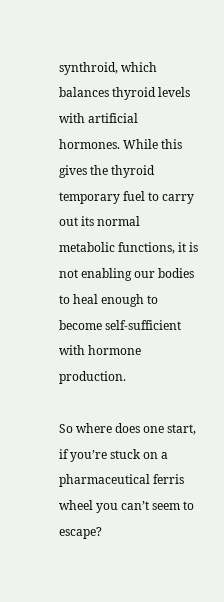synthroid, which balances thyroid levels with artificial hormones. While this gives the thyroid temporary fuel to carry out its normal metabolic functions, it is not enabling our bodies to heal enough to become self-sufficient with hormone production.

So where does one start, if you’re stuck on a pharmaceutical ferris wheel you can’t seem to escape?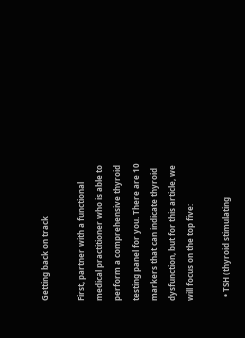Getting back on track

First, partner with a functional medical practitioner who is able to perform a comprehensive thyroid testing panel for you. There are 10 markers that can indicate thyroid dysfunction, but for this article, we will focus on the top five:

  • TSH (thyroid stimulating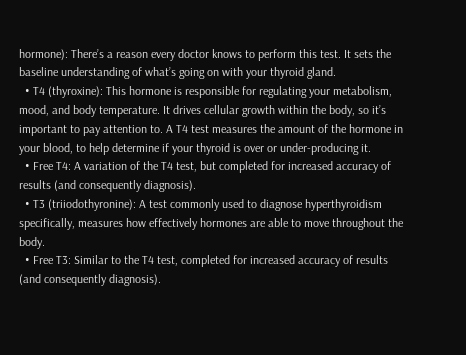hormone): There’s a reason every doctor knows to perform this test. It sets the baseline understanding of what’s going on with your thyroid gland.
  • T4 (thyroxine): This hormone is responsible for regulating your metabolism, mood, and body temperature. It drives cellular growth within the body, so it’s important to pay attention to. A T4 test measures the amount of the hormone in your blood, to help determine if your thyroid is over or under-producing it.
  • Free T4: A variation of the T4 test, but completed for increased accuracy of results (and consequently diagnosis).
  • T3 (triiodothyronine): A test commonly used to diagnose hyperthyroidism specifically, measures how effectively hormones are able to move throughout the body.
  • Free T3: Similar to the T4 test, completed for increased accuracy of results (and consequently diagnosis).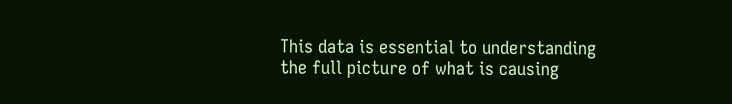This data is essential to understanding the full picture of what is causing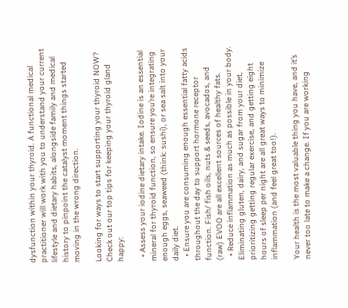dysfunction within your thyroid. A functional medical practitioner will work with you to understand your current lifestyle and dietary habits, alongside family and medical history to pinpoint the catalyst moment things started moving in the wrong direction.

Looking for ways to start supporting your thyroid NOW? Check out our top tips for keeping your thyroid gland happy:

  • Assess your iodine dietary intake. Iodine is an essential mineral for thyroid function, so ensure you’re integrating enough eggs, seaweed (think: sushi), or sea salt into your daily diet.
  • Ensure you are consuming enough essential fatty acids throughout the day to support hormone receptor function. Fish/ fish oils, nuts & seeds, avocados, and (raw) EVOO are all excellent sources of healthy fats.
  • Reduce inflammation as much as possible in your body. Eliminating gluten, dairy, and sugar from your diet, prioritizing getting regular exercise, and getting eight hours of sleep per night are all great ways to minimize inflammation (and feel great too!).

Your health is the most valuable thing you have, and it’s never too late to make a change. If you are working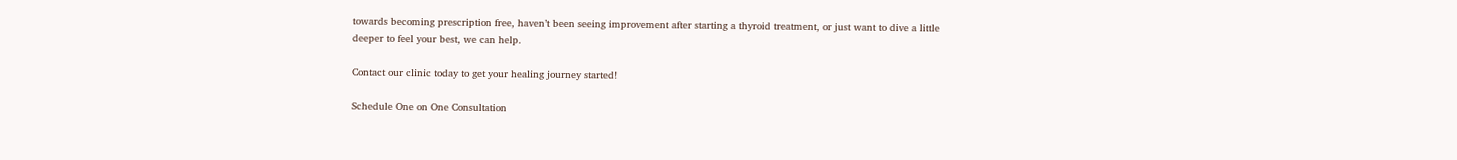towards becoming prescription free, haven’t been seeing improvement after starting a thyroid treatment, or just want to dive a little deeper to feel your best, we can help.

Contact our clinic today to get your healing journey started!

Schedule One on One Consultation